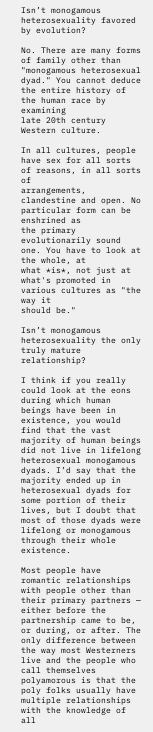Isn’t monogamous heterosexuality favored by evolution?

No. There are many forms of family other than "monogamous heterosexual
dyad." You cannot deduce the entire history of the human race by examining
late 20th century Western culture.

In all cultures, people have sex for all sorts of reasons, in all sorts of
arrangements, clandestine and open. No particular form can be enshrined as
the primary evolutionarily sound one. You have to look at the whole, at
what *is*, not just at what's promoted in various cultures as "the way it
should be."

Isn’t monogamous heterosexuality the only truly mature relationship?

I think if you really could look at the eons during which human beings have been in existence, you would find that the vast majority of human beings did not live in lifelong heterosexual monogamous dyads. I’d say that the majority ended up in heterosexual dyads for some portion of their lives, but I doubt that most of those dyads were lifelong or monogamous through their whole existence.

Most people have romantic relationships with people other than their primary partners — either before the partnership came to be, or during, or after. The only difference between the way most Westerners live and the people who call themselves polyamorous is that the poly folks usually have multiple relationships with the knowledge of all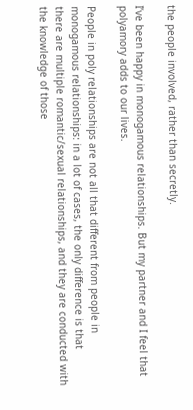the people involved, rather than secretly.

I’ve been happy in monogamous relationships. But my partner and I feel that
polyamory adds to our lives.

People in poly relationships are not all that different from people in
monogamous relationships: in a lot of cases, the only difference is that
there are multiple romantic/sexual relationships, and they are conducted with
the knowledge of those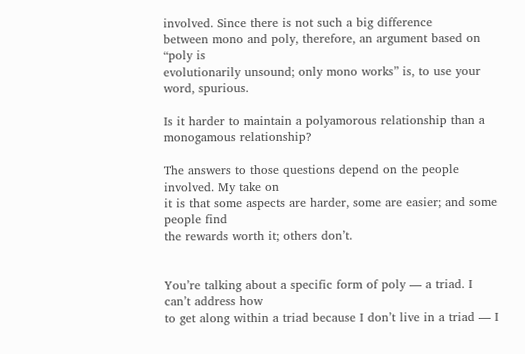involved. Since there is not such a big difference
between mono and poly, therefore, an argument based on “poly is
evolutionarily unsound; only mono works” is, to use your word, spurious.

Is it harder to maintain a polyamorous relationship than a monogamous relationship?

The answers to those questions depend on the people involved. My take on
it is that some aspects are harder, some are easier; and some people find
the rewards worth it; others don’t.


You’re talking about a specific form of poly — a triad. I can’t address how
to get along within a triad because I don’t live in a triad — I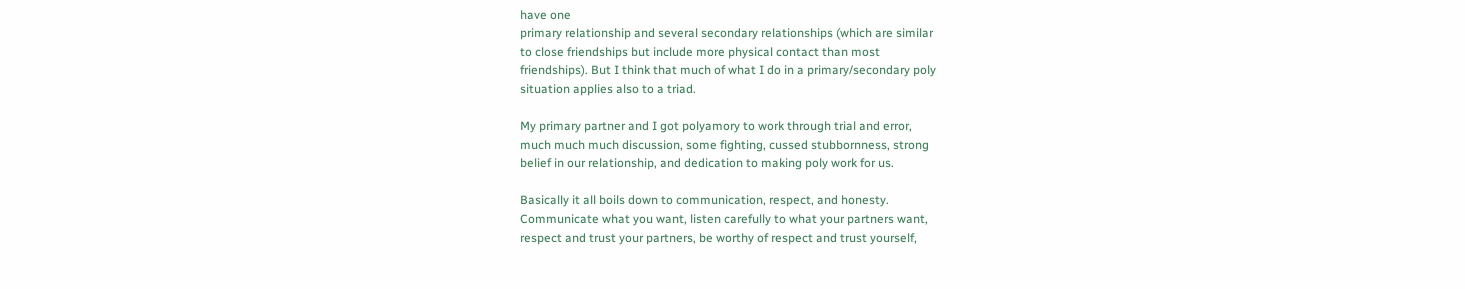have one
primary relationship and several secondary relationships (which are similar
to close friendships but include more physical contact than most
friendships). But I think that much of what I do in a primary/secondary poly
situation applies also to a triad.

My primary partner and I got polyamory to work through trial and error,
much much much discussion, some fighting, cussed stubbornness, strong
belief in our relationship, and dedication to making poly work for us.

Basically it all boils down to communication, respect, and honesty.
Communicate what you want, listen carefully to what your partners want,
respect and trust your partners, be worthy of respect and trust yourself,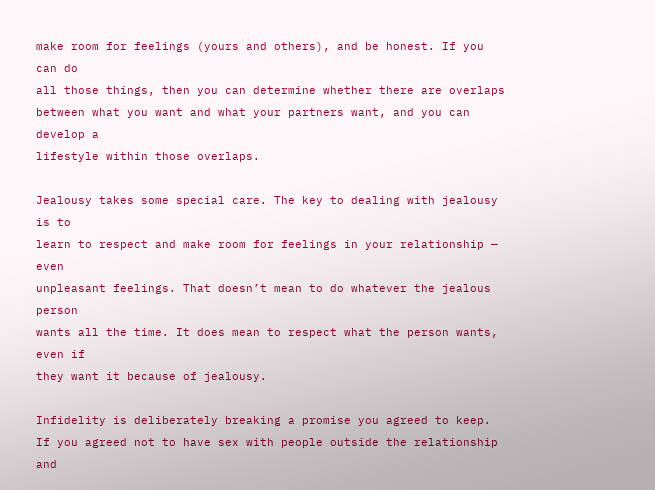make room for feelings (yours and others), and be honest. If you can do
all those things, then you can determine whether there are overlaps
between what you want and what your partners want, and you can develop a
lifestyle within those overlaps.

Jealousy takes some special care. The key to dealing with jealousy is to
learn to respect and make room for feelings in your relationship — even
unpleasant feelings. That doesn’t mean to do whatever the jealous person
wants all the time. It does mean to respect what the person wants, even if
they want it because of jealousy.

Infidelity is deliberately breaking a promise you agreed to keep.
If you agreed not to have sex with people outside the relationship and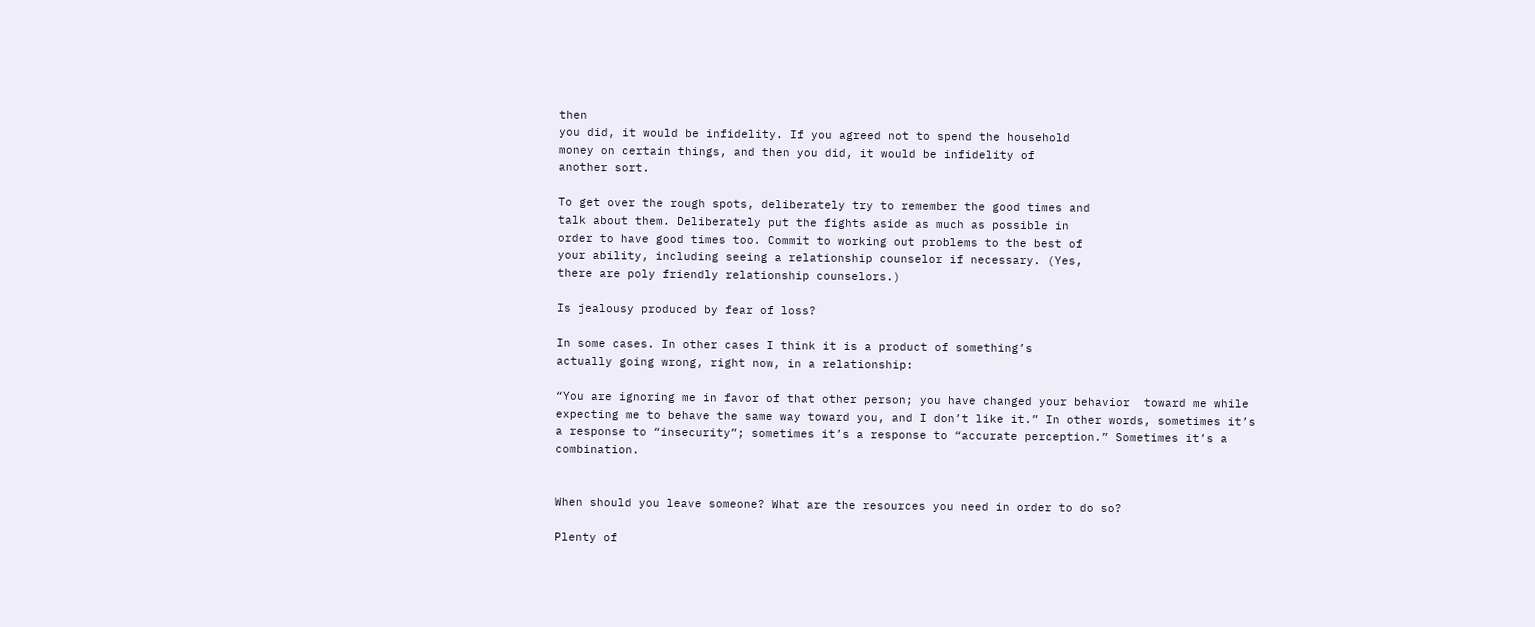then
you did, it would be infidelity. If you agreed not to spend the household
money on certain things, and then you did, it would be infidelity of
another sort.

To get over the rough spots, deliberately try to remember the good times and
talk about them. Deliberately put the fights aside as much as possible in
order to have good times too. Commit to working out problems to the best of
your ability, including seeing a relationship counselor if necessary. (Yes,
there are poly friendly relationship counselors.)

Is jealousy produced by fear of loss?

In some cases. In other cases I think it is a product of something’s
actually going wrong, right now, in a relationship:

“You are ignoring me in favor of that other person; you have changed your behavior  toward me while expecting me to behave the same way toward you, and I don’t like it.” In other words, sometimes it’s a response to “insecurity”; sometimes it’s a response to “accurate perception.” Sometimes it’s a combination.


When should you leave someone? What are the resources you need in order to do so?

Plenty of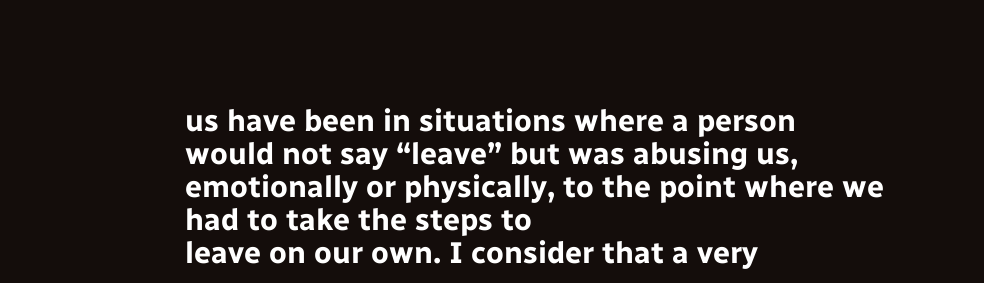us have been in situations where a person would not say “leave” but was abusing us,
emotionally or physically, to the point where we had to take the steps to
leave on our own. I consider that a very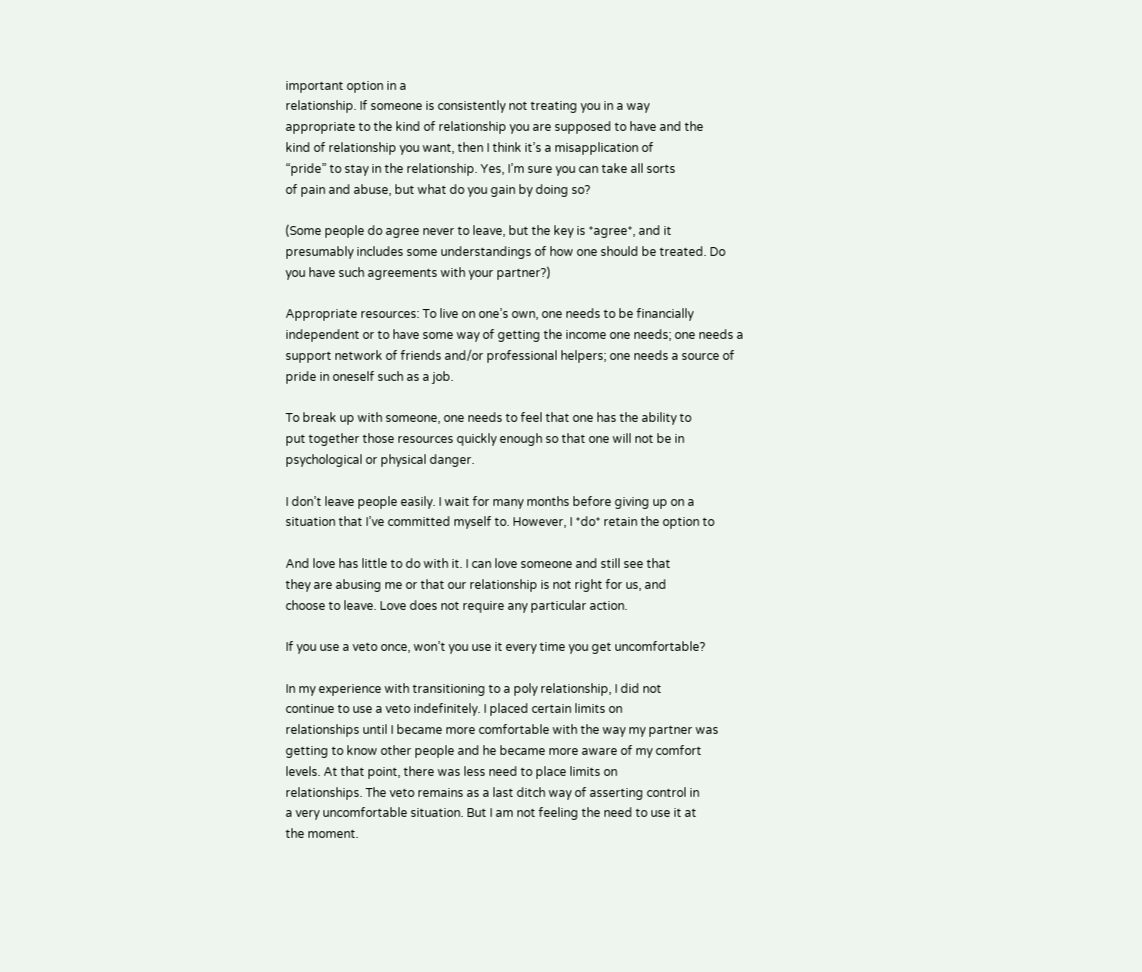important option in a
relationship. If someone is consistently not treating you in a way
appropriate to the kind of relationship you are supposed to have and the
kind of relationship you want, then I think it’s a misapplication of
“pride” to stay in the relationship. Yes, I’m sure you can take all sorts
of pain and abuse, but what do you gain by doing so?

(Some people do agree never to leave, but the key is *agree*, and it
presumably includes some understandings of how one should be treated. Do
you have such agreements with your partner?)

Appropriate resources: To live on one’s own, one needs to be financially
independent or to have some way of getting the income one needs; one needs a
support network of friends and/or professional helpers; one needs a source of
pride in oneself such as a job.

To break up with someone, one needs to feel that one has the ability to
put together those resources quickly enough so that one will not be in
psychological or physical danger.

I don’t leave people easily. I wait for many months before giving up on a
situation that I’ve committed myself to. However, I *do* retain the option to

And love has little to do with it. I can love someone and still see that
they are abusing me or that our relationship is not right for us, and
choose to leave. Love does not require any particular action.

If you use a veto once, won’t you use it every time you get uncomfortable?

In my experience with transitioning to a poly relationship, I did not
continue to use a veto indefinitely. I placed certain limits on
relationships until I became more comfortable with the way my partner was
getting to know other people and he became more aware of my comfort
levels. At that point, there was less need to place limits on
relationships. The veto remains as a last ditch way of asserting control in
a very uncomfortable situation. But I am not feeling the need to use it at
the moment.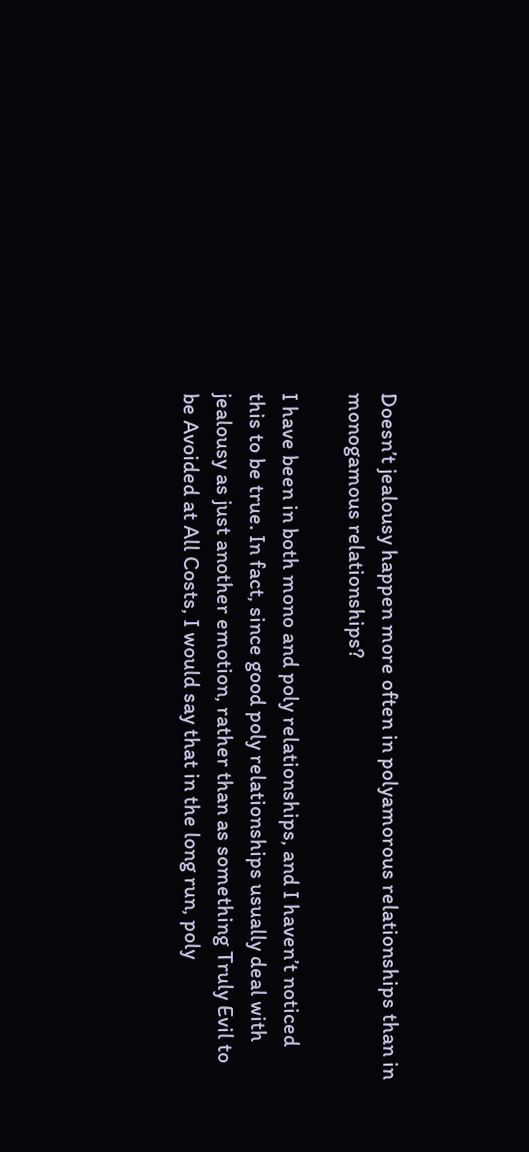Doesn’t jealousy happen more often in polyamorous relationships than in monogamous relationships?

I have been in both mono and poly relationships, and I haven’t noticed
this to be true. In fact, since good poly relationships usually deal with
jealousy as just another emotion, rather than as something Truly Evil to
be Avoided at All Costs, I would say that in the long run, poly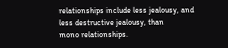relationships include less jealousy, and less destructive jealousy, than
mono relationships.